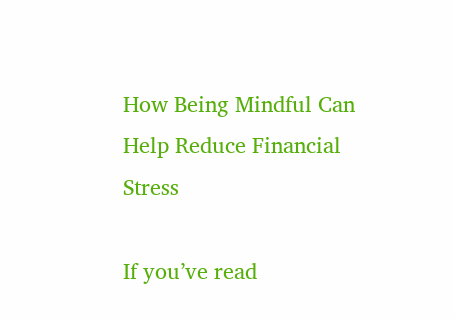How Being Mindful Can Help Reduce Financial Stress

If you’ve read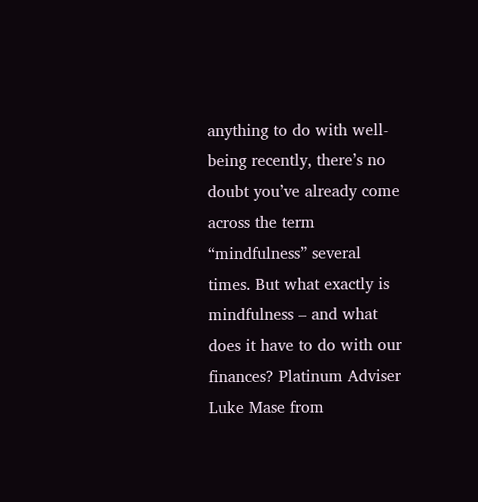anything to do with well-being recently, there’s no doubt you’ve already come across the term “mindfulness” several times. But what exactly is mindfulness – and what does it have to do with our finances? Platinum Adviser Luke Mase from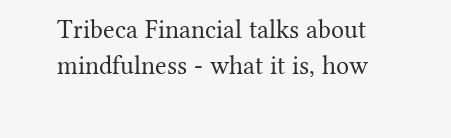Tribeca Financial talks about mindfulness - what it is, how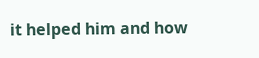it helped him and how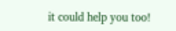it could help you too!